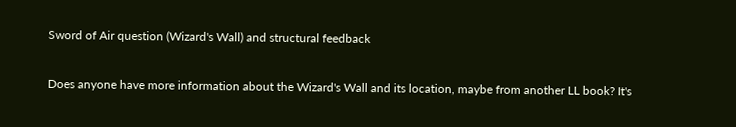Sword of Air question (Wizard's Wall) and structural feedback

Does anyone have more information about the Wizard's Wall and its location, maybe from another LL book? It's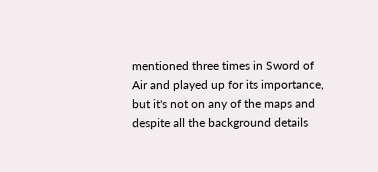mentioned three times in Sword of Air and played up for its importance, but it's not on any of the maps and despite all the background details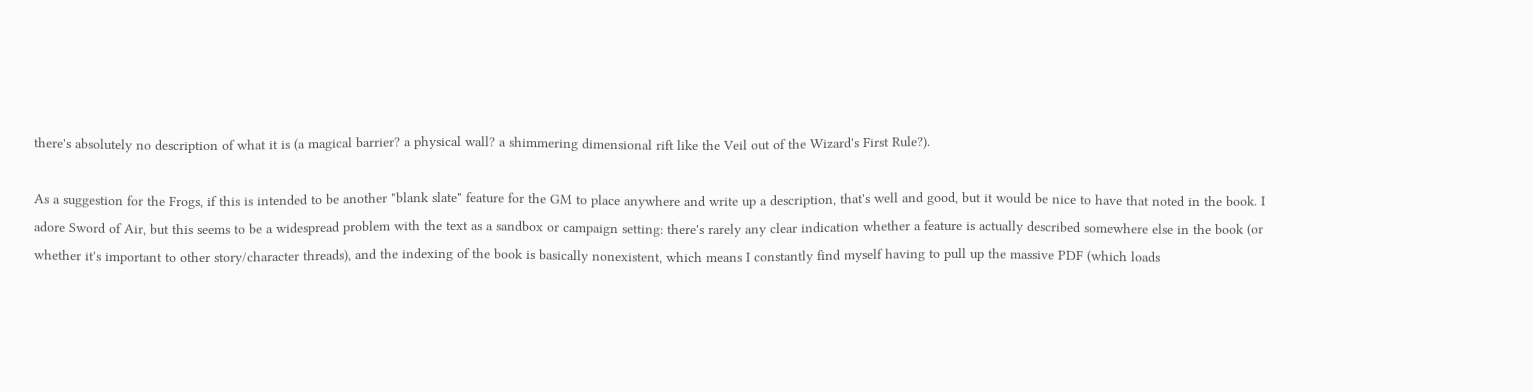there's absolutely no description of what it is (a magical barrier? a physical wall? a shimmering dimensional rift like the Veil out of the Wizard's First Rule?).

As a suggestion for the Frogs, if this is intended to be another "blank slate" feature for the GM to place anywhere and write up a description, that's well and good, but it would be nice to have that noted in the book. I adore Sword of Air, but this seems to be a widespread problem with the text as a sandbox or campaign setting: there's rarely any clear indication whether a feature is actually described somewhere else in the book (or whether it's important to other story/character threads), and the indexing of the book is basically nonexistent, which means I constantly find myself having to pull up the massive PDF (which loads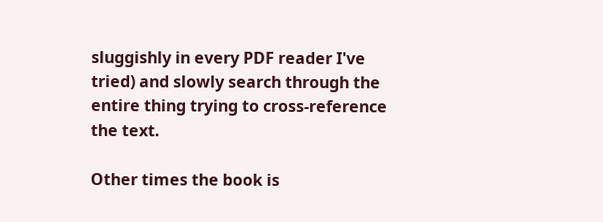sluggishly in every PDF reader I've tried) and slowly search through the entire thing trying to cross-reference the text.

Other times the book is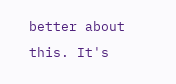better about this. It's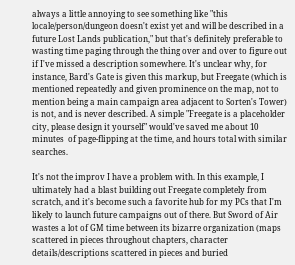always a little annoying to see something like "this locale/person/dungeon doesn't exist yet and will be described in a future Lost Lands publication," but that's definitely preferable to wasting time paging through the thing over and over to figure out if I've missed a description somewhere. It's unclear why, for instance, Bard's Gate is given this markup, but Freegate (which is mentioned repeatedly and given prominence on the map, not to mention being a main campaign area adjacent to Sorten's Tower) is not, and is never described. A simple "Freegate is a placeholder city, please design it yourself" would've saved me about 10 minutes  of page-flipping at the time, and hours total with similar searches.

It's not the improv I have a problem with. In this example, I ultimately had a blast building out Freegate completely from scratch, and it's become such a favorite hub for my PCs that I'm likely to launch future campaigns out of there. But Sword of Air wastes a lot of GM time between its bizarre organization (maps scattered in pieces throughout chapters, character details/descriptions scattered in pieces and buried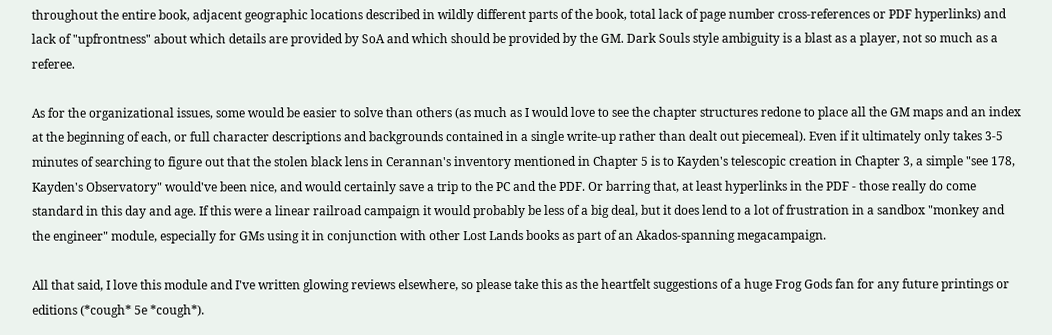throughout the entire book, adjacent geographic locations described in wildly different parts of the book, total lack of page number cross-references or PDF hyperlinks) and lack of "upfrontness" about which details are provided by SoA and which should be provided by the GM. Dark Souls style ambiguity is a blast as a player, not so much as a referee.

As for the organizational issues, some would be easier to solve than others (as much as I would love to see the chapter structures redone to place all the GM maps and an index at the beginning of each, or full character descriptions and backgrounds contained in a single write-up rather than dealt out piecemeal). Even if it ultimately only takes 3-5 minutes of searching to figure out that the stolen black lens in Cerannan's inventory mentioned in Chapter 5 is to Kayden's telescopic creation in Chapter 3, a simple "see 178, Kayden's Observatory" would've been nice, and would certainly save a trip to the PC and the PDF. Or barring that, at least hyperlinks in the PDF - those really do come standard in this day and age. If this were a linear railroad campaign it would probably be less of a big deal, but it does lend to a lot of frustration in a sandbox "monkey and the engineer" module, especially for GMs using it in conjunction with other Lost Lands books as part of an Akados-spanning megacampaign.

All that said, I love this module and I've written glowing reviews elsewhere, so please take this as the heartfelt suggestions of a huge Frog Gods fan for any future printings or editions (*cough* 5e *cough*).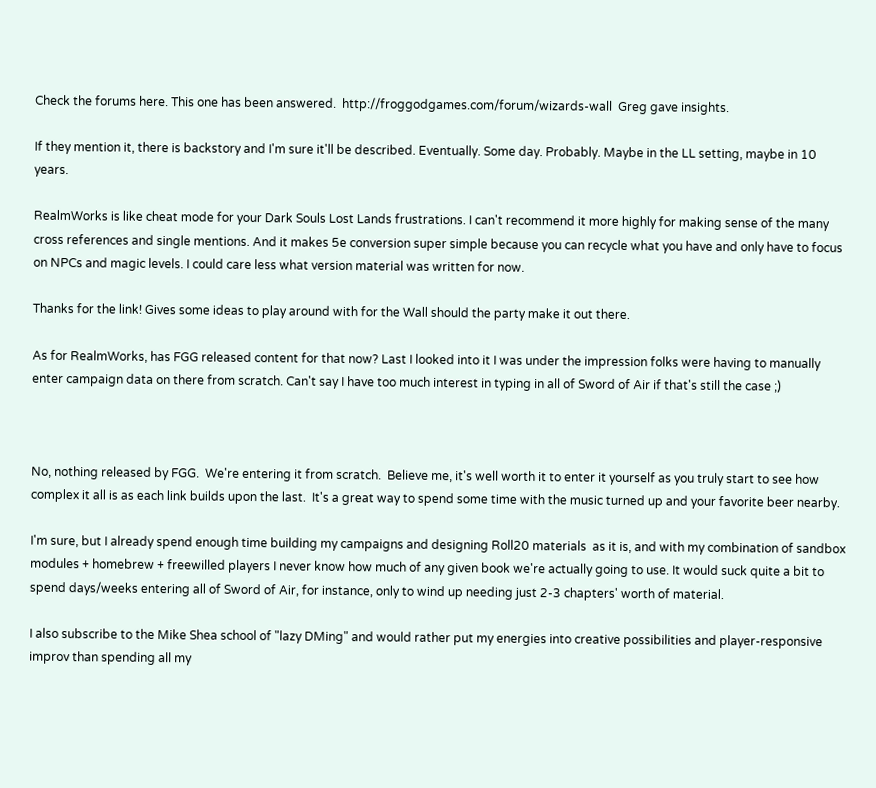Check the forums here. This one has been answered.  http://froggodgames.com/forum/wizards-wall  Greg gave insights.

If they mention it, there is backstory and I'm sure it'll be described. Eventually. Some day. Probably. Maybe in the LL setting, maybe in 10 years.

RealmWorks is like cheat mode for your Dark Souls Lost Lands frustrations. I can't recommend it more highly for making sense of the many cross references and single mentions. And it makes 5e conversion super simple because you can recycle what you have and only have to focus on NPCs and magic levels. I could care less what version material was written for now.

Thanks for the link! Gives some ideas to play around with for the Wall should the party make it out there.

As for RealmWorks, has FGG released content for that now? Last I looked into it I was under the impression folks were having to manually enter campaign data on there from scratch. Can't say I have too much interest in typing in all of Sword of Air if that's still the case ;)



No, nothing released by FGG.  We're entering it from scratch.  Believe me, it's well worth it to enter it yourself as you truly start to see how complex it all is as each link builds upon the last.  It's a great way to spend some time with the music turned up and your favorite beer nearby.

I'm sure, but I already spend enough time building my campaigns and designing Roll20 materials  as it is, and with my combination of sandbox modules + homebrew + freewilled players I never know how much of any given book we're actually going to use. It would suck quite a bit to spend days/weeks entering all of Sword of Air, for instance, only to wind up needing just 2-3 chapters' worth of material.

I also subscribe to the Mike Shea school of "lazy DMing" and would rather put my energies into creative possibilities and player-responsive improv than spending all my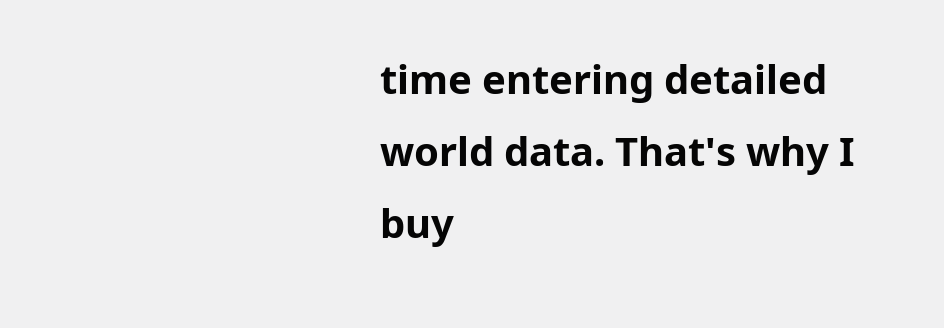time entering detailed world data. That's why I buy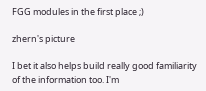FGG modules in the first place ;)

zhern's picture

I bet it also helps build really good familiarity of the information too. I'm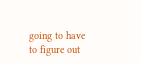going to have to figure out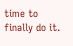time to finally do it.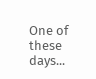One of these days...